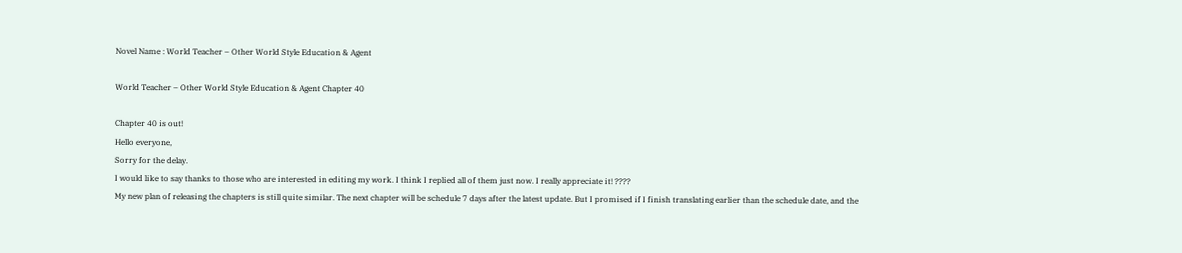Novel Name : World Teacher – Other World Style Education & Agent

World Teacher – Other World Style Education & Agent Chapter 40

Chapter 40 is out!
Hello everyone,
Sorry for the delay.
I would like to say thanks to those who are interested in editing my work. I think I replied all of them just now. I really appreciate it! ????
My new plan of releasing the chapters is still quite similar. The next chapter will be schedule 7 days after the latest update. But I promised if I finish translating earlier than the schedule date, and the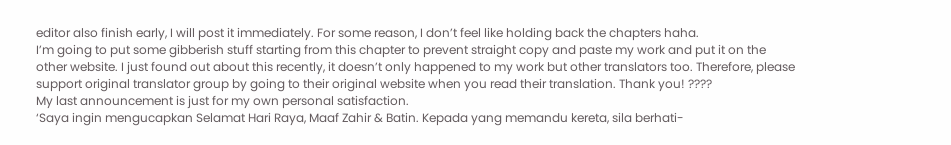editor also finish early, I will post it immediately. For some reason, I don’t feel like holding back the chapters haha.
I’m going to put some gibberish stuff starting from this chapter to prevent straight copy and paste my work and put it on the other website. I just found out about this recently, it doesn’t only happened to my work but other translators too. Therefore, please support original translator group by going to their original website when you read their translation. Thank you! ????
My last announcement is just for my own personal satisfaction.
‘Saya ingin mengucapkan Selamat Hari Raya, Maaf Zahir & Batin. Kepada yang memandu kereta, sila berhati-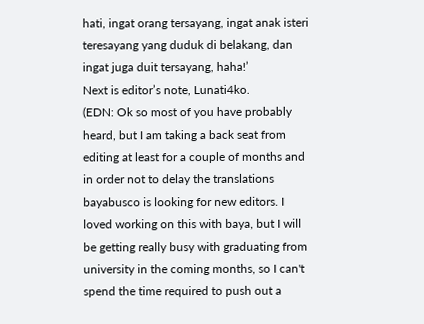hati, ingat orang tersayang, ingat anak isteri teresayang yang duduk di belakang, dan ingat juga duit tersayang, haha!’
Next is editor’s note, Lunati4ko.
(EDN: Ok so most of you have probably heard, but I am taking a back seat from editing at least for a couple of months and in order not to delay the translations bayabusco is looking for new editors. I loved working on this with baya, but I will be getting really busy with graduating from university in the coming months, so I can't spend the time required to push out a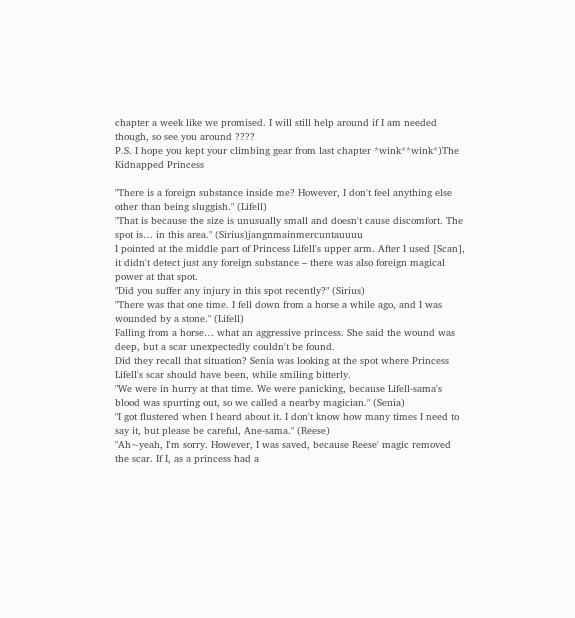chapter a week like we promised. I will still help around if I am needed though, so see you around ????
P.S. I hope you kept your climbing gear from last chapter *wink**wink*)The Kidnapped Princess

"There is a foreign substance inside me? However, I don't feel anything else other than being sluggish." (Lifell)
"That is because the size is unusually small and doesn't cause discomfort. The spot is… in this area." (Sirius)jangnmainmercuntauuuu
I pointed at the middle part of Princess Lifell's upper arm. After I used [Scan], it didn't detect just any foreign substance – there was also foreign magical power at that spot.
"Did you suffer any injury in this spot recently?" (Sirius)
"There was that one time. I fell down from a horse a while ago, and I was wounded by a stone." (Lifell)
Falling from a horse… what an aggressive princess. She said the wound was deep, but a scar unexpectedly couldn't be found.
Did they recall that situation? Senia was looking at the spot where Princess Lifell's scar should have been, while smiling bitterly.
"We were in hurry at that time. We were panicking, because Lifell-sama's blood was spurting out, so we called a nearby magician." (Senia)
"I got flustered when I heard about it. I don't know how many times I need to say it, but please be careful, Ane-sama." (Reese)
"Ah~yeah, I'm sorry. However, I was saved, because Reese' magic removed the scar. If I, as a princess had a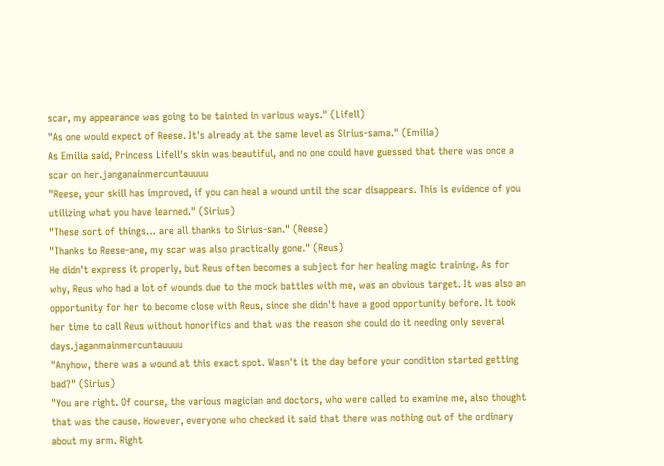scar, my appearance was going to be tainted in various ways." (Lifell)
"As one would expect of Reese. It's already at the same level as Sirius-sama." (Emilia)
As Emilia said, Princess Lifell's skin was beautiful, and no one could have guessed that there was once a scar on her.janganainmercuntauuuu
"Reese, your skill has improved, if you can heal a wound until the scar disappears. This is evidence of you utilizing what you have learned." (Sirius)
"These sort of things… are all thanks to Sirius-san." (Reese)
"Thanks to Reese-ane, my scar was also practically gone." (Reus)
He didn't express it properly, but Reus often becomes a subject for her healing magic training. As for why, Reus who had a lot of wounds due to the mock battles with me, was an obvious target. It was also an opportunity for her to become close with Reus, since she didn't have a good opportunity before. It took her time to call Reus without honorifics and that was the reason she could do it needing only several days.jaganmainmercuntauuuu
"Anyhow, there was a wound at this exact spot. Wasn't it the day before your condition started getting bad?" (Sirius)
"You are right. Of course, the various magician and doctors, who were called to examine me, also thought that was the cause. However, everyone who checked it said that there was nothing out of the ordinary about my arm. Right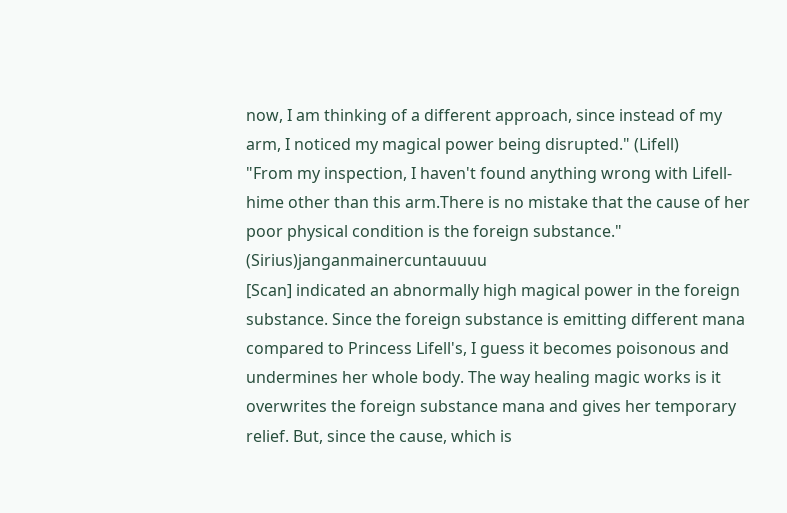now, I am thinking of a different approach, since instead of my arm, I noticed my magical power being disrupted." (Lifell)
"From my inspection, I haven't found anything wrong with Lifell-hime other than this arm.There is no mistake that the cause of her poor physical condition is the foreign substance." (Sirius)janganmainercuntauuuu
[Scan] indicated an abnormally high magical power in the foreign substance. Since the foreign substance is emitting different mana compared to Princess Lifell's, I guess it becomes poisonous and undermines her whole body. The way healing magic works is it overwrites the foreign substance mana and gives her temporary relief. But, since the cause, which is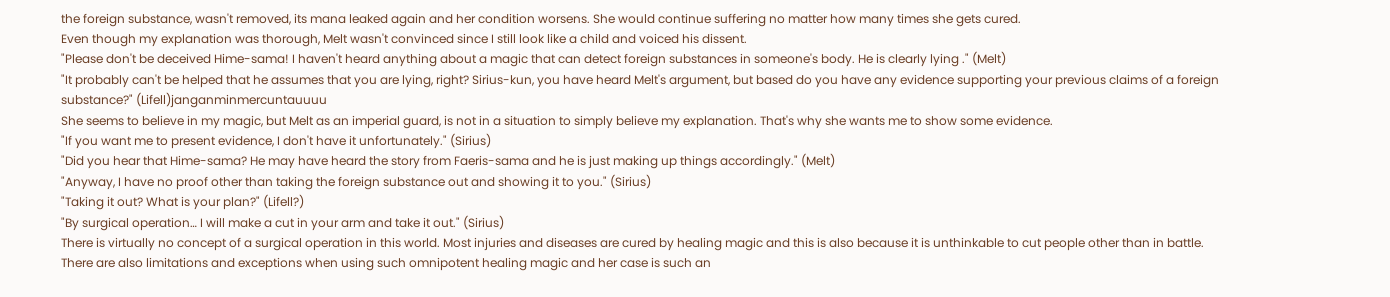the foreign substance, wasn't removed, its mana leaked again and her condition worsens. She would continue suffering no matter how many times she gets cured.
Even though my explanation was thorough, Melt wasn't convinced since I still look like a child and voiced his dissent.
"Please don't be deceived Hime-sama! I haven't heard anything about a magic that can detect foreign substances in someone's body. He is clearly lying ." (Melt)
"It probably can't be helped that he assumes that you are lying, right? Sirius-kun, you have heard Melt's argument, but based do you have any evidence supporting your previous claims of a foreign substance?" (Lifell)janganminmercuntauuuu
She seems to believe in my magic, but Melt as an imperial guard, is not in a situation to simply believe my explanation. That's why she wants me to show some evidence.
"If you want me to present evidence, I don't have it unfortunately." (Sirius)
"Did you hear that Hime-sama? He may have heard the story from Faeris-sama and he is just making up things accordingly." (Melt)
"Anyway, I have no proof other than taking the foreign substance out and showing it to you." (Sirius)
"Taking it out? What is your plan?" (Lifell?)
"By surgical operation… I will make a cut in your arm and take it out." (Sirius)
There is virtually no concept of a surgical operation in this world. Most injuries and diseases are cured by healing magic and this is also because it is unthinkable to cut people other than in battle.
There are also limitations and exceptions when using such omnipotent healing magic and her case is such an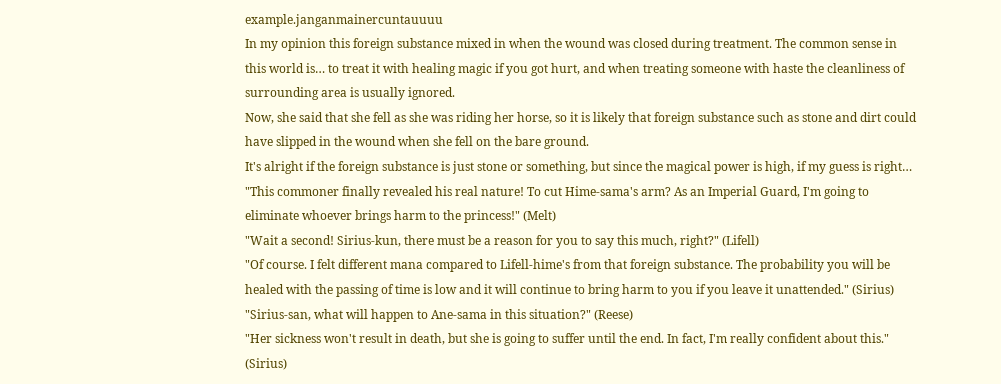example.janganmainercuntauuuu
In my opinion this foreign substance mixed in when the wound was closed during treatment. The common sense in this world is… to treat it with healing magic if you got hurt, and when treating someone with haste the cleanliness of surrounding area is usually ignored.
Now, she said that she fell as she was riding her horse, so it is likely that foreign substance such as stone and dirt could have slipped in the wound when she fell on the bare ground.
It's alright if the foreign substance is just stone or something, but since the magical power is high, if my guess is right…
"This commoner finally revealed his real nature! To cut Hime-sama's arm? As an Imperial Guard, I'm going to eliminate whoever brings harm to the princess!" (Melt)
"Wait a second! Sirius-kun, there must be a reason for you to say this much, right?" (Lifell)
"Of course. I felt different mana compared to Lifell-hime's from that foreign substance. The probability you will be healed with the passing of time is low and it will continue to bring harm to you if you leave it unattended." (Sirius)
"Sirius-san, what will happen to Ane-sama in this situation?" (Reese)
"Her sickness won't result in death, but she is going to suffer until the end. In fact, I'm really confident about this." (Sirius)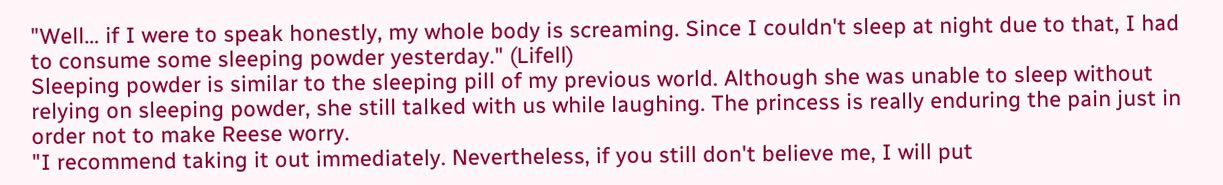"Well… if I were to speak honestly, my whole body is screaming. Since I couldn't sleep at night due to that, I had to consume some sleeping powder yesterday." (Lifell)
Sleeping powder is similar to the sleeping pill of my previous world. Although she was unable to sleep without relying on sleeping powder, she still talked with us while laughing. The princess is really enduring the pain just in order not to make Reese worry.
"I recommend taking it out immediately. Nevertheless, if you still don't believe me, I will put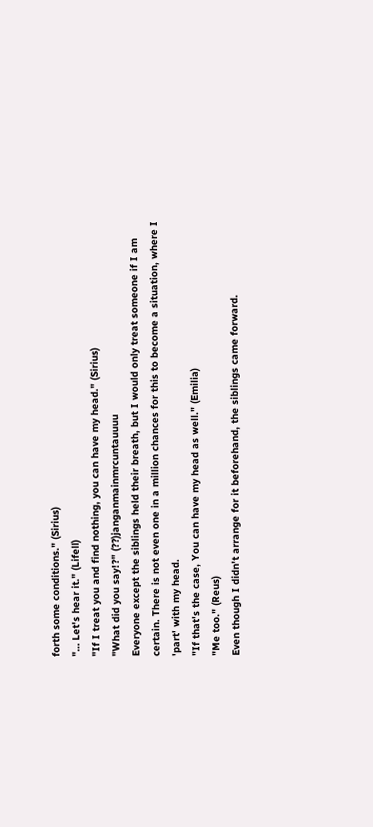forth some conditions." (Sirius)
"… Let's hear it." (Lifell)
"If I treat you and find nothing, you can have my head." (Sirius)
"What did you say!?" (??)janganmainmrcuntauuuu
Everyone except the siblings held their breath, but I would only treat someone if I am certain. There is not even one in a million chances for this to become a situation, where I 'part' with my head.
"If that's the case, You can have my head as well." (Emilia)
"Me too." (Reus)
Even though I didn't arrange for it beforehand, the siblings came forward.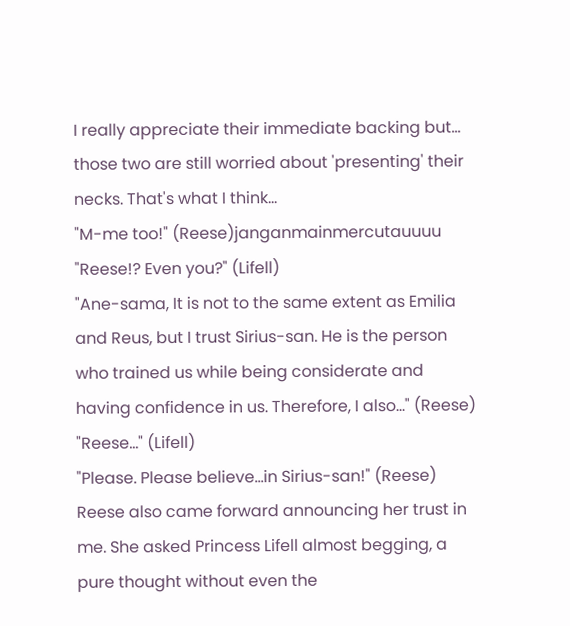I really appreciate their immediate backing but… those two are still worried about 'presenting' their necks. That's what I think…
"M-me too!" (Reese)janganmainmercutauuuu
"Reese!? Even you?" (Lifell)
"Ane-sama, It is not to the same extent as Emilia and Reus, but I trust Sirius-san. He is the person who trained us while being considerate and having confidence in us. Therefore, I also…" (Reese)
"Reese…" (Lifell)
"Please. Please believe…in Sirius-san!" (Reese)
Reese also came forward announcing her trust in me. She asked Princess Lifell almost begging, a pure thought without even the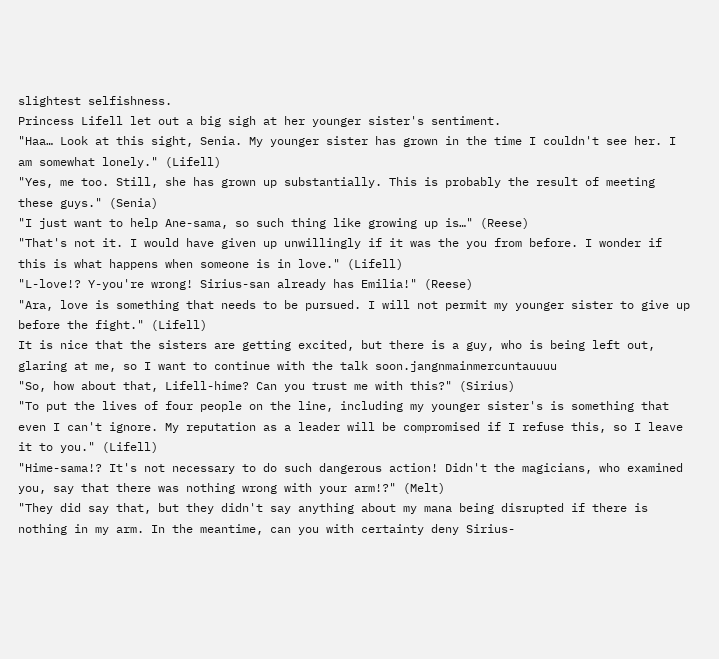slightest selfishness.
Princess Lifell let out a big sigh at her younger sister's sentiment.
"Haa… Look at this sight, Senia. My younger sister has grown in the time I couldn't see her. I am somewhat lonely." (Lifell)
"Yes, me too. Still, she has grown up substantially. This is probably the result of meeting these guys." (Senia)
"I just want to help Ane-sama, so such thing like growing up is…" (Reese)
"That's not it. I would have given up unwillingly if it was the you from before. I wonder if this is what happens when someone is in love." (Lifell)
"L-love!? Y-you're wrong! Sirius-san already has Emilia!" (Reese)
"Ara, love is something that needs to be pursued. I will not permit my younger sister to give up before the fight." (Lifell)
It is nice that the sisters are getting excited, but there is a guy, who is being left out, glaring at me, so I want to continue with the talk soon.jangnmainmercuntauuuu
"So, how about that, Lifell-hime? Can you trust me with this?" (Sirius)
"To put the lives of four people on the line, including my younger sister's is something that even I can't ignore. My reputation as a leader will be compromised if I refuse this, so I leave it to you." (Lifell)
"Hime-sama!? It's not necessary to do such dangerous action! Didn't the magicians, who examined you, say that there was nothing wrong with your arm!?" (Melt)
"They did say that, but they didn't say anything about my mana being disrupted if there is nothing in my arm. In the meantime, can you with certainty deny Sirius-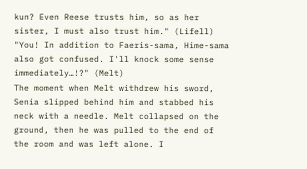kun? Even Reese trusts him, so as her sister, I must also trust him." (Lifell)
"You! In addition to Faeris-sama, Hime-sama also got confused. I'll knock some sense immediately…!?" (Melt)
The moment when Melt withdrew his sword, Senia slipped behind him and stabbed his neck with a needle. Melt collapsed on the ground, then he was pulled to the end of the room and was left alone. I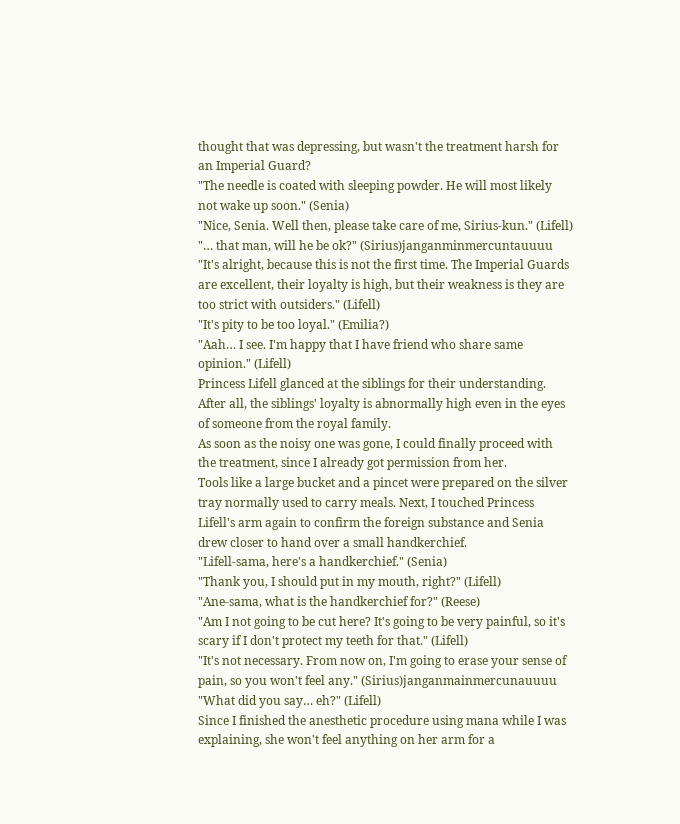thought that was depressing, but wasn't the treatment harsh for an Imperial Guard?
"The needle is coated with sleeping powder. He will most likely not wake up soon." (Senia)
"Nice, Senia. Well then, please take care of me, Sirius-kun." (Lifell)
"… that man, will he be ok?" (Sirius)janganminmercuntauuuu
"It's alright, because this is not the first time. The Imperial Guards are excellent, their loyalty is high, but their weakness is they are too strict with outsiders." (Lifell)
"It's pity to be too loyal." (Emilia?)
"Aah… I see. I'm happy that I have friend who share same opinion." (Lifell)
Princess Lifell glanced at the siblings for their understanding. After all, the siblings' loyalty is abnormally high even in the eyes of someone from the royal family.
As soon as the noisy one was gone, I could finally proceed with the treatment, since I already got permission from her.
Tools like a large bucket and a pincet were prepared on the silver tray normally used to carry meals. Next, I touched Princess Lifell's arm again to confirm the foreign substance and Senia drew closer to hand over a small handkerchief.
"Lifell-sama, here's a handkerchief." (Senia)
"Thank you, I should put in my mouth, right?" (Lifell)
"Ane-sama, what is the handkerchief for?" (Reese)
"Am I not going to be cut here? It's going to be very painful, so it's scary if I don't protect my teeth for that." (Lifell)
"It's not necessary. From now on, I'm going to erase your sense of pain, so you won't feel any." (Sirius)janganmainmercunauuuu
"What did you say… eh?" (Lifell)
Since I finished the anesthetic procedure using mana while I was explaining, she won't feel anything on her arm for a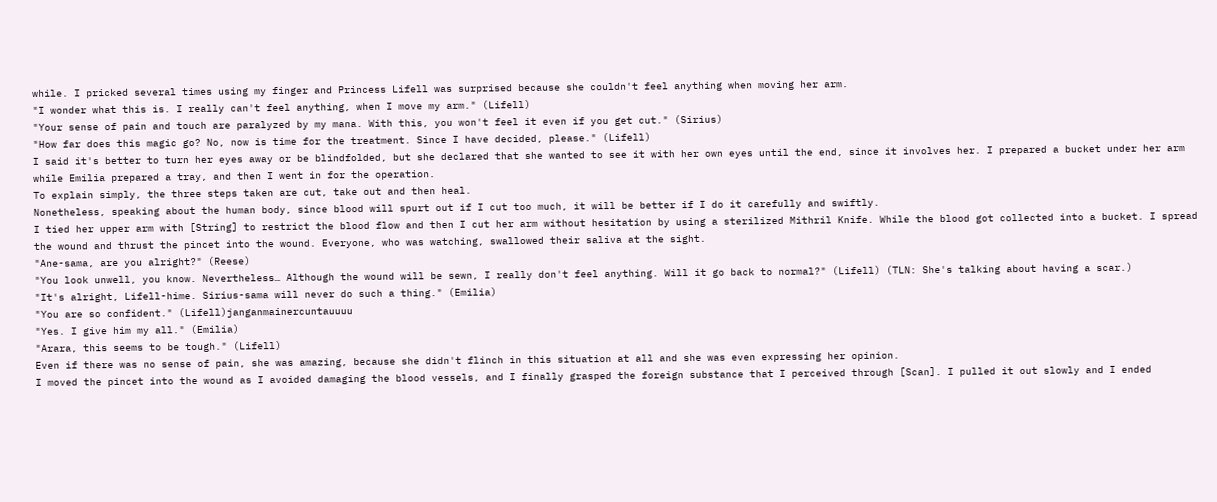while. I pricked several times using my finger and Princess Lifell was surprised because she couldn't feel anything when moving her arm.
"I wonder what this is. I really can't feel anything, when I move my arm." (Lifell)
"Your sense of pain and touch are paralyzed by my mana. With this, you won't feel it even if you get cut." (Sirius)
"How far does this magic go? No, now is time for the treatment. Since I have decided, please." (Lifell)
I said it's better to turn her eyes away or be blindfolded, but she declared that she wanted to see it with her own eyes until the end, since it involves her. I prepared a bucket under her arm while Emilia prepared a tray, and then I went in for the operation.
To explain simply, the three steps taken are cut, take out and then heal.
Nonetheless, speaking about the human body, since blood will spurt out if I cut too much, it will be better if I do it carefully and swiftly.
I tied her upper arm with [String] to restrict the blood flow and then I cut her arm without hesitation by using a sterilized Mithril Knife. While the blood got collected into a bucket. I spread the wound and thrust the pincet into the wound. Everyone, who was watching, swallowed their saliva at the sight.
"Ane-sama, are you alright?" (Reese)
"You look unwell, you know. Nevertheless… Although the wound will be sewn, I really don't feel anything. Will it go back to normal?" (Lifell) (TLN: She's talking about having a scar.)
"It's alright, Lifell-hime. Sirius-sama will never do such a thing." (Emilia)
"You are so confident." (Lifell)janganmainercuntauuuu
"Yes. I give him my all." (Emilia)
"Arara, this seems to be tough." (Lifell)
Even if there was no sense of pain, she was amazing, because she didn't flinch in this situation at all and she was even expressing her opinion.
I moved the pincet into the wound as I avoided damaging the blood vessels, and I finally grasped the foreign substance that I perceived through [Scan]. I pulled it out slowly and I ended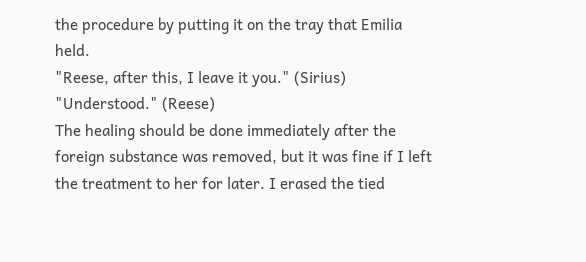the procedure by putting it on the tray that Emilia held.
"Reese, after this, I leave it you." (Sirius)
"Understood." (Reese)
The healing should be done immediately after the foreign substance was removed, but it was fine if I left the treatment to her for later. I erased the tied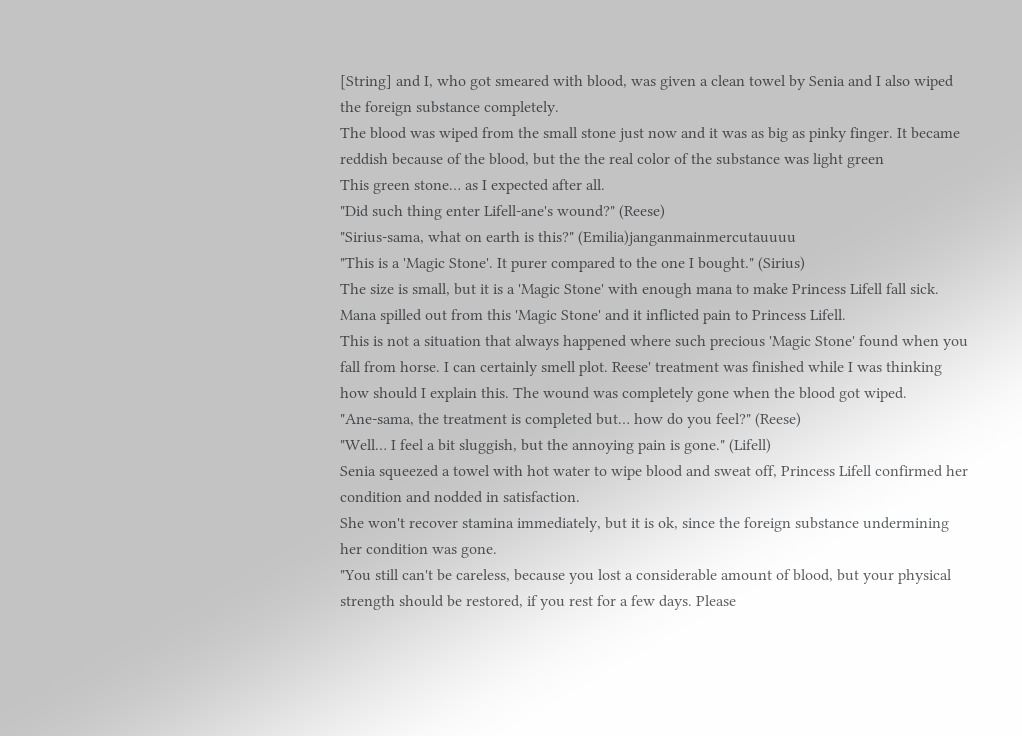[String] and I, who got smeared with blood, was given a clean towel by Senia and I also wiped the foreign substance completely.
The blood was wiped from the small stone just now and it was as big as pinky finger. It became reddish because of the blood, but the the real color of the substance was light green
This green stone… as I expected after all.
"Did such thing enter Lifell-ane's wound?" (Reese)
"Sirius-sama, what on earth is this?" (Emilia)janganmainmercutauuuu
"This is a 'Magic Stone'. It purer compared to the one I bought." (Sirius)
The size is small, but it is a 'Magic Stone' with enough mana to make Princess Lifell fall sick. Mana spilled out from this 'Magic Stone' and it inflicted pain to Princess Lifell.
This is not a situation that always happened where such precious 'Magic Stone' found when you fall from horse. I can certainly smell plot. Reese' treatment was finished while I was thinking how should I explain this. The wound was completely gone when the blood got wiped.
"Ane-sama, the treatment is completed but… how do you feel?" (Reese)
"Well… I feel a bit sluggish, but the annoying pain is gone." (Lifell)
Senia squeezed a towel with hot water to wipe blood and sweat off, Princess Lifell confirmed her condition and nodded in satisfaction.
She won't recover stamina immediately, but it is ok, since the foreign substance undermining her condition was gone.
"You still can't be careless, because you lost a considerable amount of blood, but your physical strength should be restored, if you rest for a few days. Please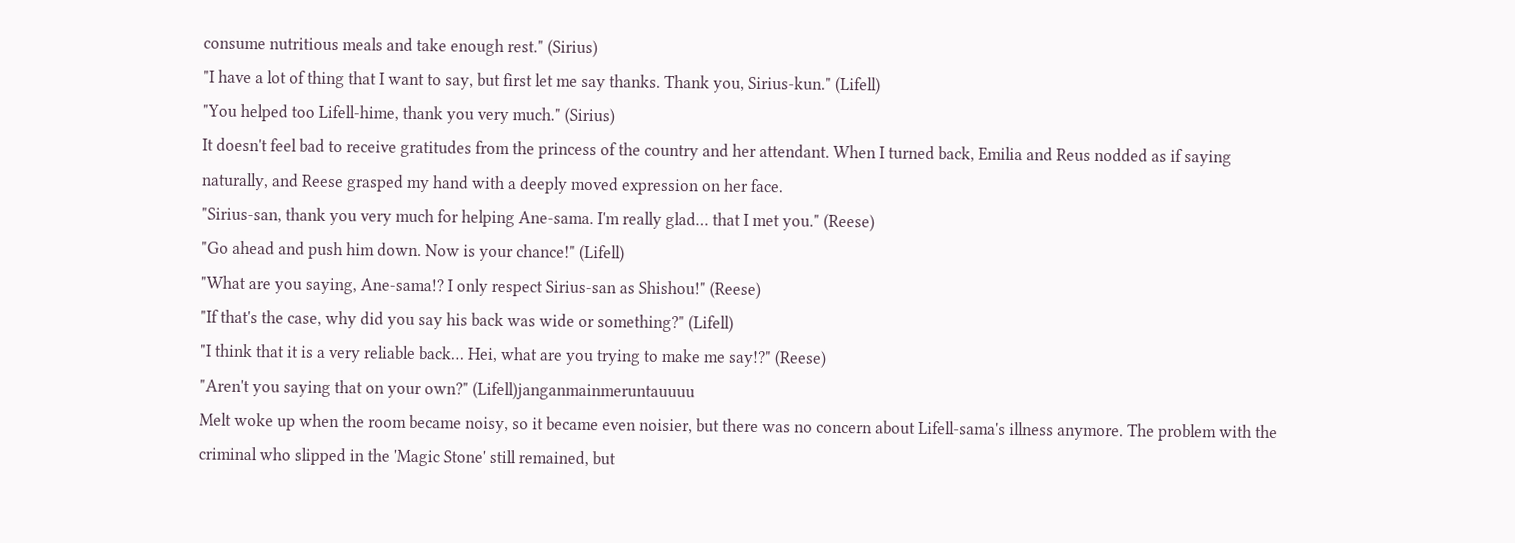consume nutritious meals and take enough rest." (Sirius)
"I have a lot of thing that I want to say, but first let me say thanks. Thank you, Sirius-kun." (Lifell)
"You helped too Lifell-hime, thank you very much." (Sirius)
It doesn't feel bad to receive gratitudes from the princess of the country and her attendant. When I turned back, Emilia and Reus nodded as if saying naturally, and Reese grasped my hand with a deeply moved expression on her face.
"Sirius-san, thank you very much for helping Ane-sama. I'm really glad… that I met you." (Reese)
"Go ahead and push him down. Now is your chance!" (Lifell)
"What are you saying, Ane-sama!? I only respect Sirius-san as Shishou!" (Reese)
"If that's the case, why did you say his back was wide or something?" (Lifell)
"I think that it is a very reliable back… Hei, what are you trying to make me say!?" (Reese)
"Aren't you saying that on your own?" (Lifell)janganmainmeruntauuuu
Melt woke up when the room became noisy, so it became even noisier, but there was no concern about Lifell-sama's illness anymore. The problem with the criminal who slipped in the 'Magic Stone' still remained, but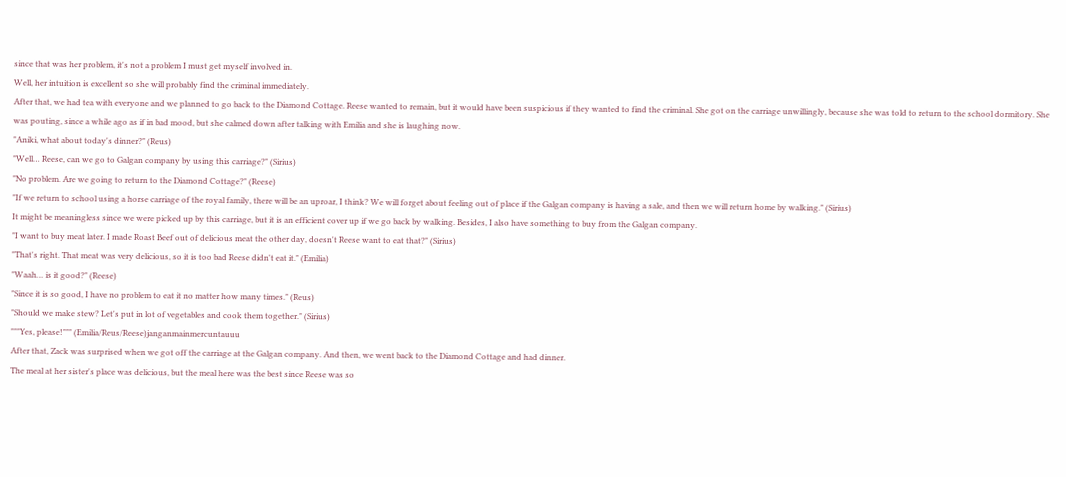since that was her problem, it's not a problem I must get myself involved in.
Well, her intuition is excellent so she will probably find the criminal immediately.
After that, we had tea with everyone and we planned to go back to the Diamond Cottage. Reese wanted to remain, but it would have been suspicious if they wanted to find the criminal. She got on the carriage unwillingly, because she was told to return to the school dormitory. She was pouting, since a while ago as if in bad mood, but she calmed down after talking with Emilia and she is laughing now.
"Aniki, what about today's dinner?" (Reus)
"Well… Reese, can we go to Galgan company by using this carriage?" (Sirius)
"No problem. Are we going to return to the Diamond Cottage?" (Reese)
"If we return to school using a horse carriage of the royal family, there will be an uproar, I think? We will forget about feeling out of place if the Galgan company is having a sale, and then we will return home by walking." (Sirius)
It might be meaningless since we were picked up by this carriage, but it is an efficient cover up if we go back by walking. Besides, I also have something to buy from the Galgan company.
"I want to buy meat later. I made Roast Beef out of delicious meat the other day, doesn't Reese want to eat that?" (Sirius)
"That's right. That meat was very delicious, so it is too bad Reese didn't eat it." (Emilia)
"Waah… is it good?" (Reese)
"Since it is so good, I have no problem to eat it no matter how many times." (Reus)
"Should we make stew? Let's put in lot of vegetables and cook them together." (Sirius)
"""Yes, please!""" (Emilia/Reus/Reese)janganmainmercuntauuu
After that, Zack was surprised when we got off the carriage at the Galgan company. And then, we went back to the Diamond Cottage and had dinner.
The meal at her sister's place was delicious, but the meal here was the best since Reese was so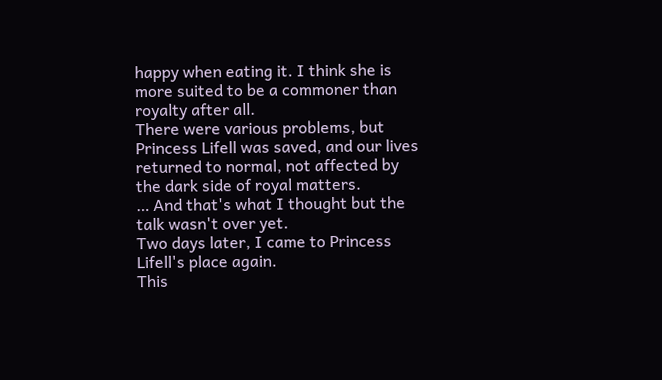happy when eating it. I think she is more suited to be a commoner than royalty after all.
There were various problems, but Princess Lifell was saved, and our lives returned to normal, not affected by the dark side of royal matters.
… And that's what I thought but the talk wasn't over yet.
Two days later, I came to Princess Lifell's place again.
This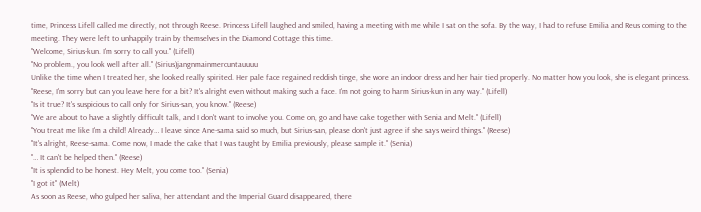time, Princess Lifell called me directly, not through Reese. Princess Lifell laughed and smiled, having a meeting with me while I sat on the sofa. By the way, I had to refuse Emilia and Reus coming to the meeting. They were left to unhappily train by themselves in the Diamond Cottage this time.
"Welcome, Sirius-kun. I'm sorry to call you." (Lifell)
"No problem., you look well after all." (Sirius)jangnmainmercuntauuuu
Unlike the time when I treated her, she looked really spirited. Her pale face regained reddish tinge, she wore an indoor dress and her hair tied properly. No matter how you look, she is elegant princess.
"Reese, I'm sorry but can you leave here for a bit? It's alright even without making such a face. I'm not going to harm Sirius-kun in any way." (Lifell)
"Is it true? It's suspicious to call only for Sirius-san, you know." (Reese)
"We are about to have a slightly difficult talk, and I don't want to involve you. Come on, go and have cake together with Senia and Melt." (Lifell)
"You treat me like I'm a child! Already… I leave since Ane-sama said so much, but Sirius-san, please don't just agree if she says weird things." (Reese)
"It's alright, Reese-sama. Come now, I made the cake that I was taught by Emilia previously, please sample it." (Senia)
"… It can't be helped then." (Reese)
"It is splendid to be honest. Hey Melt, you come too." (Senia)
"I got it" (Melt)
As soon as Reese, who gulped her saliva, her attendant and the Imperial Guard disappeared, there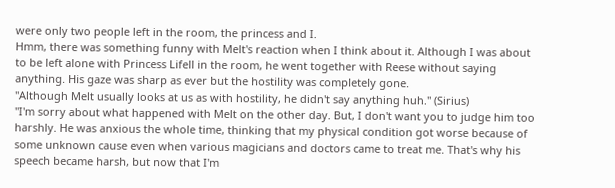were only two people left in the room, the princess and I.
Hmm, there was something funny with Melt's reaction when I think about it. Although I was about to be left alone with Princess Lifell in the room, he went together with Reese without saying anything. His gaze was sharp as ever but the hostility was completely gone.
"Although Melt usually looks at us as with hostility, he didn't say anything huh." (Sirius)
"I'm sorry about what happened with Melt on the other day. But, I don't want you to judge him too harshly. He was anxious the whole time, thinking that my physical condition got worse because of some unknown cause even when various magicians and doctors came to treat me. That's why his speech became harsh, but now that I'm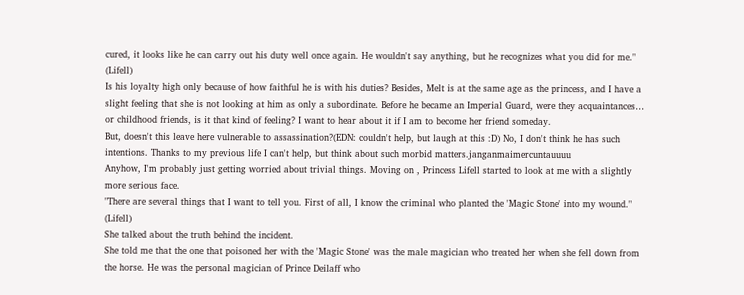cured, it looks like he can carry out his duty well once again. He wouldn't say anything, but he recognizes what you did for me." (Lifell)
Is his loyalty high only because of how faithful he is with his duties? Besides, Melt is at the same age as the princess, and I have a slight feeling that she is not looking at him as only a subordinate. Before he became an Imperial Guard, were they acquaintances… or childhood friends, is it that kind of feeling? I want to hear about it if I am to become her friend someday.
But, doesn't this leave here vulnerable to assassination?(EDN: couldn't help, but laugh at this :D) No, I don't think he has such intentions. Thanks to my previous life I can't help, but think about such morbid matters.janganmaimercuntauuuu
Anyhow, I'm probably just getting worried about trivial things. Moving on , Princess Lifell started to look at me with a slightly more serious face.
"There are several things that I want to tell you. First of all, I know the criminal who planted the 'Magic Stone' into my wound." (Lifell)
She talked about the truth behind the incident.
She told me that the one that poisoned her with the 'Magic Stone' was the male magician who treated her when she fell down from the horse. He was the personal magician of Prince Deilaff who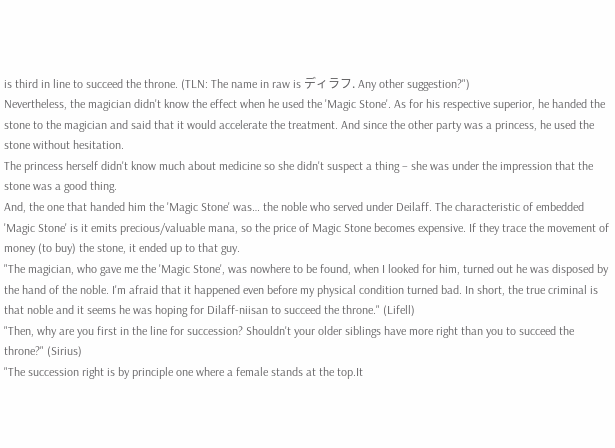is third in line to succeed the throne. (TLN: The name in raw is ディラフ. Any other suggestion?")
Nevertheless, the magician didn't know the effect when he used the 'Magic Stone'. As for his respective superior, he handed the stone to the magician and said that it would accelerate the treatment. And since the other party was a princess, he used the stone without hesitation.
The princess herself didn't know much about medicine so she didn't suspect a thing – she was under the impression that the stone was a good thing.
And, the one that handed him the 'Magic Stone' was… the noble who served under Deilaff. The characteristic of embedded 'Magic Stone' is it emits precious/valuable mana, so the price of Magic Stone becomes expensive. If they trace the movement of money (to buy) the stone, it ended up to that guy.
"The magician, who gave me the 'Magic Stone', was nowhere to be found, when I looked for him, turned out he was disposed by the hand of the noble. I'm afraid that it happened even before my physical condition turned bad. In short, the true criminal is that noble and it seems he was hoping for Dilaff-niisan to succeed the throne." (Lifell)
"Then, why are you first in the line for succession? Shouldn't your older siblings have more right than you to succeed the throne?" (Sirius)
"The succession right is by principle one where a female stands at the top.It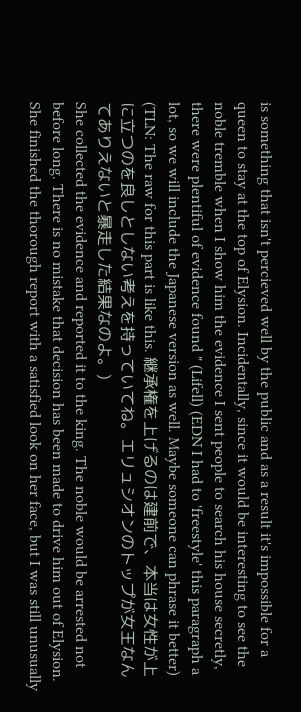is something that isn't percieved well by the public and as a result it's impossible for a queen to stay at the top of Elysion. Incidentally, since it would be interesting to see the noble tremble when I show him the evidence I sent people to search his house secretly, there were plentiful of evidence found " (Lifell) (EDN I had to 'freestyle' this paragraph a lot, so we will include the Japanese version as well. Maybe someone can phrase it better) (TLN: The raw for this part is like this. 継承権を上げるのは建前で、本当は女性が上に立つのを良しとしない考えを持っていてね。エリュシオンのトップが女王なんてありえないと暴走した結果なのよ。)
She collected the evidence and reported it to the king. The noble would be arrested not before long. There is no mistake that decision has been made to drive him out of Elysion.
She finished the thorough report with a satisfied look on her face, but I was still unusually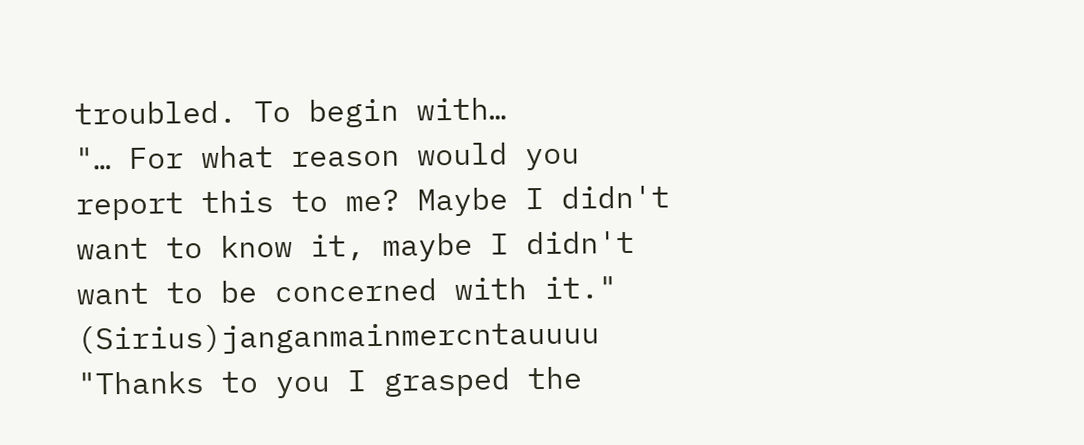troubled. To begin with…
"… For what reason would you report this to me? Maybe I didn't want to know it, maybe I didn't want to be concerned with it." (Sirius)janganmainmercntauuuu
"Thanks to you I grasped the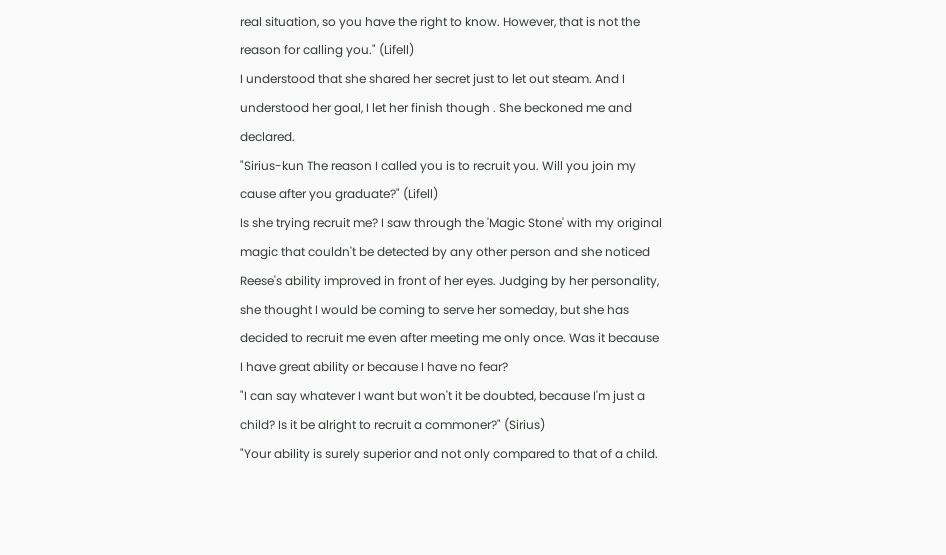real situation, so you have the right to know. However, that is not the reason for calling you." (Lifell)
I understood that she shared her secret just to let out steam. And I understood her goal, I let her finish though . She beckoned me and declared.
"Sirius-kun The reason I called you is to recruit you. Will you join my cause after you graduate?" (Lifell)
Is she trying recruit me? I saw through the 'Magic Stone' with my original magic that couldn't be detected by any other person and she noticed Reese's ability improved in front of her eyes. Judging by her personality, she thought I would be coming to serve her someday, but she has decided to recruit me even after meeting me only once. Was it because I have great ability or because I have no fear?
"I can say whatever I want but won't it be doubted, because I'm just a child? Is it be alright to recruit a commoner?" (Sirius)
"Your ability is surely superior and not only compared to that of a child.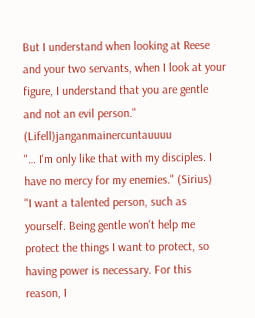But I understand when looking at Reese and your two servants, when I look at your figure, I understand that you are gentle and not an evil person." (Lifell)janganmainercuntauuuu
"… I'm only like that with my disciples. I have no mercy for my enemies." (Sirius)
"I want a talented person, such as yourself. Being gentle won't help me protect the things I want to protect, so having power is necessary. For this reason, I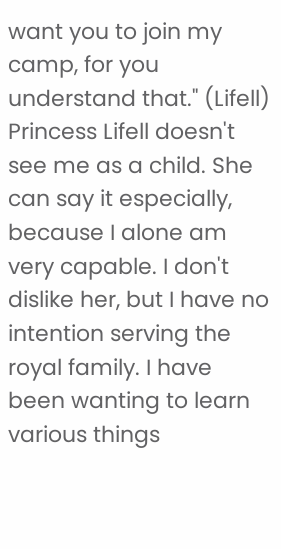want you to join my camp, for you understand that." (Lifell)
Princess Lifell doesn't see me as a child. She can say it especially, because I alone am very capable. I don't dislike her, but I have no intention serving the royal family. I have been wanting to learn various things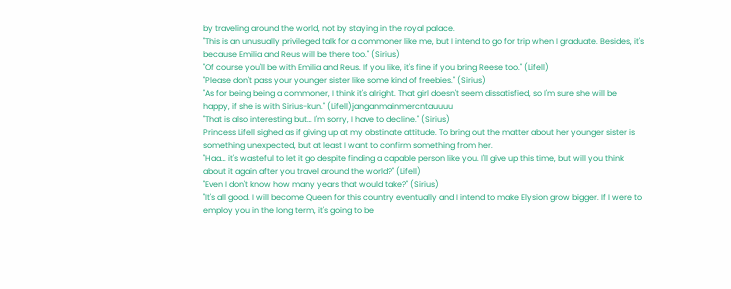by traveling around the world, not by staying in the royal palace.
"This is an unusually privileged talk for a commoner like me, but I intend to go for trip when I graduate. Besides, it's because Emilia and Reus will be there too." (Sirius)
"Of course you'll be with Emilia and Reus. If you like, it's fine if you bring Reese too." (Lifell)
"Please don't pass your younger sister like some kind of freebies." (Sirius)
"As for being being a commoner, I think it's alright. That girl doesn't seem dissatisfied, so I'm sure she will be happy, if she is with Sirius-kun." (Lifell)janganmainmercntauuuu
"That is also interesting but… I'm sorry, I have to decline." (Sirius)
Princess Lifell sighed as if giving up at my obstinate attitude. To bring out the matter about her younger sister is something unexpected, but at least I want to confirm something from her.
"Haa… it's wasteful to let it go despite finding a capable person like you. I'll give up this time, but will you think about it again after you travel around the world?" (Lifell)
"Even I don't know how many years that would take?" (Sirius)
"It's all good. I will become Queen for this country eventually and I intend to make Elysion grow bigger. If I were to employ you in the long term, it's going to be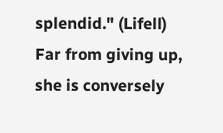splendid." (Lifell)
Far from giving up, she is conversely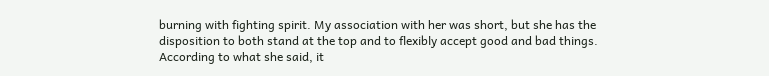burning with fighting spirit. My association with her was short, but she has the disposition to both stand at the top and to flexibly accept good and bad things. According to what she said, it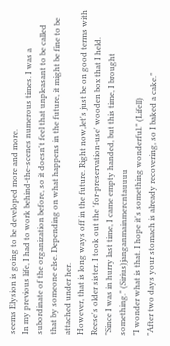seems Elysion is going to be developed more and more.
In my previous life, I had to work behind-the-scenes numerous times. I was a subordinate of the organization before, so it doesn't feel that unpleasant to be called that by someone else. Depending on what happens in the future, it might be fine to be attached under her.
However, that is long ways off in the future. Right now,let's just be on good terms with Reese's older sister. I took out the 'for-preservation-use' wooden box that I held.
"Since I was in hurry last time, I came empty handed, but this time, I brought something." (Sirius)janganmainmercntauuuu
"I wonder what is that. I hope it's something wonderful." (Lifell)
"After two days your stomach is already recovering, so I baked a cake."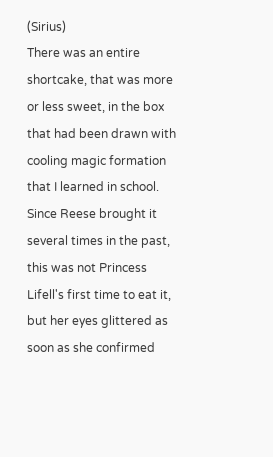(Sirius)
There was an entire shortcake, that was more or less sweet, in the box that had been drawn with cooling magic formation that I learned in school. Since Reese brought it several times in the past, this was not Princess Lifell's first time to eat it, but her eyes glittered as soon as she confirmed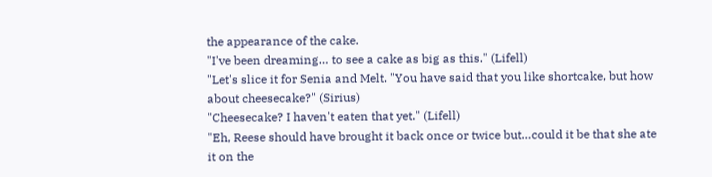the appearance of the cake.
"I've been dreaming… to see a cake as big as this." (Lifell)
"Let's slice it for Senia and Melt. "You have said that you like shortcake, but how about cheesecake?" (Sirius)
"Cheesecake? I haven't eaten that yet." (Lifell)
"Eh, Reese should have brought it back once or twice but…could it be that she ate it on the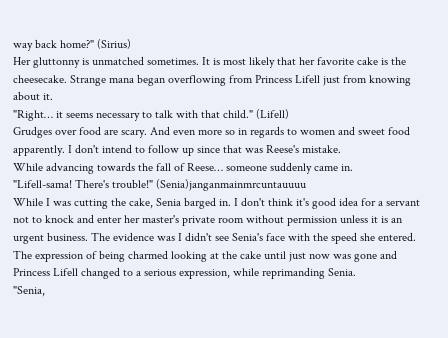way back home?" (Sirius)
Her gluttonny is unmatched sometimes. It is most likely that her favorite cake is the cheesecake. Strange mana began overflowing from Princess Lifell just from knowing about it.
"Right… it seems necessary to talk with that child." (Lifell)
Grudges over food are scary. And even more so in regards to women and sweet food apparently. I don't intend to follow up since that was Reese's mistake.
While advancing towards the fall of Reese… someone suddenly came in.
"Lifell-sama! There's trouble!" (Senia)janganmainmrcuntauuuu
While I was cutting the cake, Senia barged in. I don't think it's good idea for a servant not to knock and enter her master's private room without permission unless it is an urgent business. The evidence was I didn't see Senia's face with the speed she entered.
The expression of being charmed looking at the cake until just now was gone and Princess Lifell changed to a serious expression, while reprimanding Senia.
"Senia,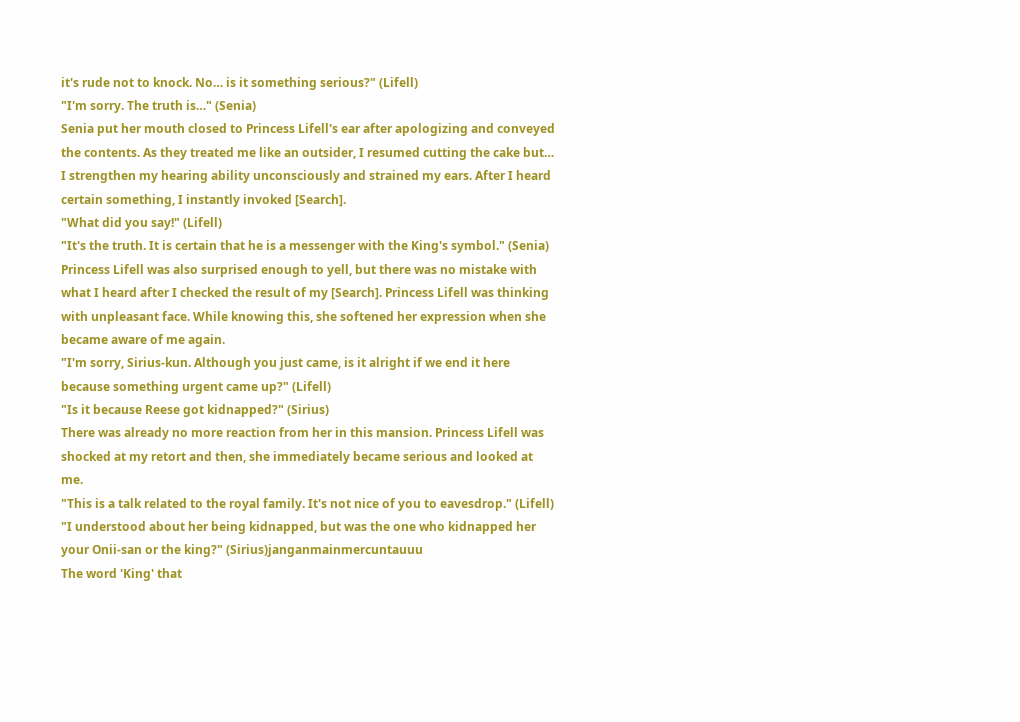it's rude not to knock. No… is it something serious?" (Lifell)
"I'm sorry. The truth is…" (Senia)
Senia put her mouth closed to Princess Lifell's ear after apologizing and conveyed the contents. As they treated me like an outsider, I resumed cutting the cake but… I strengthen my hearing ability unconsciously and strained my ears. After I heard certain something, I instantly invoked [Search].
"What did you say!" (Lifell)
"It's the truth. It is certain that he is a messenger with the King's symbol." (Senia)
Princess Lifell was also surprised enough to yell, but there was no mistake with what I heard after I checked the result of my [Search]. Princess Lifell was thinking with unpleasant face. While knowing this, she softened her expression when she became aware of me again.
"I'm sorry, Sirius-kun. Although you just came, is it alright if we end it here because something urgent came up?" (Lifell)
"Is it because Reese got kidnapped?" (Sirius)
There was already no more reaction from her in this mansion. Princess Lifell was shocked at my retort and then, she immediately became serious and looked at me.
"This is a talk related to the royal family. It's not nice of you to eavesdrop." (Lifell)
"I understood about her being kidnapped, but was the one who kidnapped her your Onii-san or the king?" (Sirius)janganmainmercuntauuu
The word 'King' that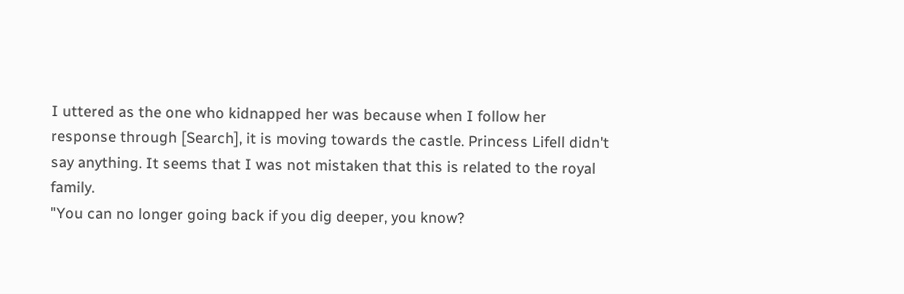I uttered as the one who kidnapped her was because when I follow her response through [Search], it is moving towards the castle. Princess Lifell didn't say anything. It seems that I was not mistaken that this is related to the royal family.
"You can no longer going back if you dig deeper, you know?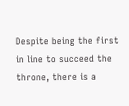Despite being the first in line to succeed the throne, there is a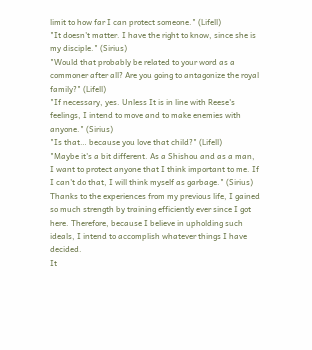limit to how far I can protect someone." (Lifell)
"It doesn't matter. I have the right to know, since she is my disciple." (Sirius)
"Would that probably be related to your word as a commoner after all? Are you going to antagonize the royal family?" (Lifell)
"If necessary, yes. Unless It is in line with Reese's feelings, I intend to move and to make enemies with anyone." (Sirius)
"Is that… because you love that child?" (Lifell)
"Maybe it's a bit different. As a Shishou and as a man, I want to protect anyone that I think important to me. If I can't do that, I will think myself as garbage." (Sirius)
Thanks to the experiences from my previous life, I gained so much strength by training efficiently ever since I got here. Therefore, because I believe in upholding such ideals, I intend to accomplish whatever things I have decided.
It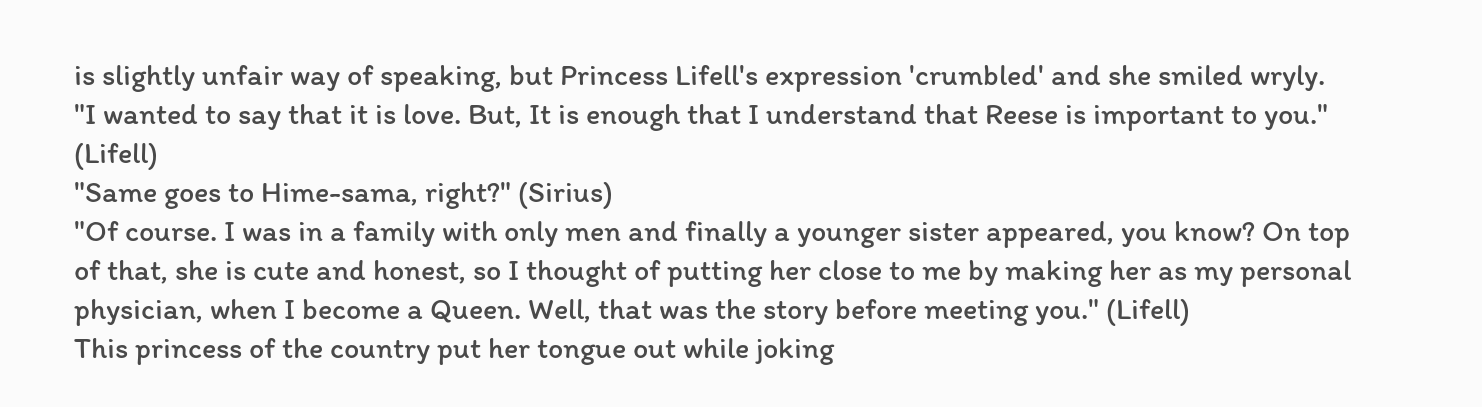is slightly unfair way of speaking, but Princess Lifell's expression 'crumbled' and she smiled wryly.
"I wanted to say that it is love. But, It is enough that I understand that Reese is important to you." (Lifell)
"Same goes to Hime-sama, right?" (Sirius)
"Of course. I was in a family with only men and finally a younger sister appeared, you know? On top of that, she is cute and honest, so I thought of putting her close to me by making her as my personal physician, when I become a Queen. Well, that was the story before meeting you." (Lifell)
This princess of the country put her tongue out while joking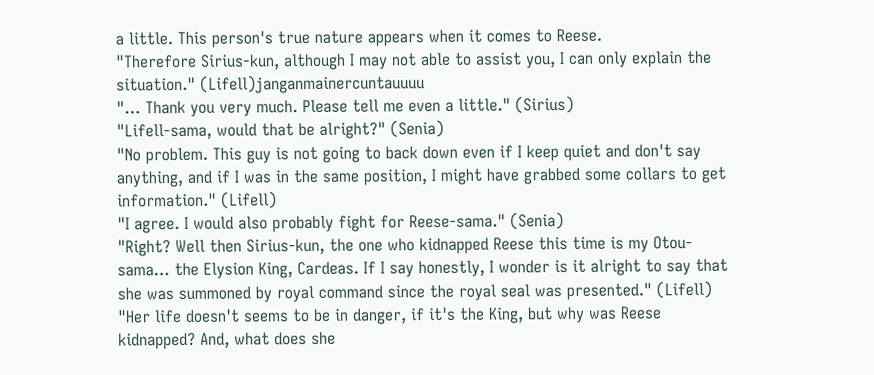a little. This person's true nature appears when it comes to Reese.
"Therefore Sirius-kun, although I may not able to assist you, I can only explain the situation." (Lifell)janganmainercuntauuuu
"… Thank you very much. Please tell me even a little." (Sirius)
"Lifell-sama, would that be alright?" (Senia)
"No problem. This guy is not going to back down even if I keep quiet and don't say anything, and if I was in the same position, I might have grabbed some collars to get information." (Lifell)
"I agree. I would also probably fight for Reese-sama." (Senia)
"Right? Well then Sirius-kun, the one who kidnapped Reese this time is my Otou-sama… the Elysion King, Cardeas. If I say honestly, I wonder is it alright to say that she was summoned by royal command since the royal seal was presented." (Lifell)
"Her life doesn't seems to be in danger, if it's the King, but why was Reese kidnapped? And, what does she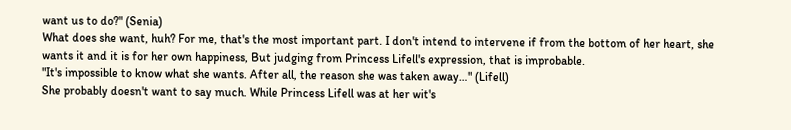want us to do?" (Senia)
What does she want, huh? For me, that's the most important part. I don't intend to intervene if from the bottom of her heart, she wants it and it is for her own happiness, But judging from Princess Lifell's expression, that is improbable.
"It's impossible to know what she wants. After all, the reason she was taken away…" (Lifell)
She probably doesn't want to say much. While Princess Lifell was at her wit's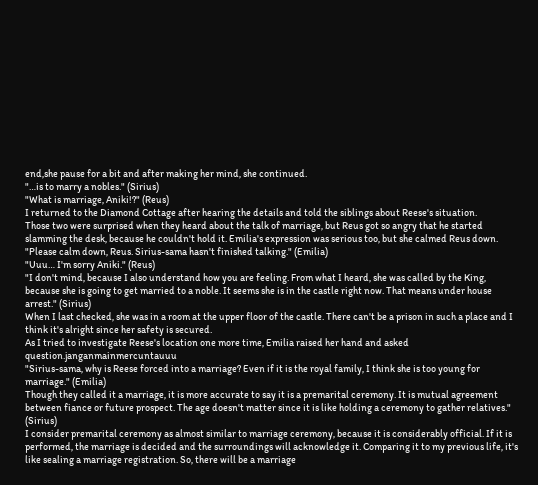end,she pause for a bit and after making her mind, she continued.
"…is to marry a nobles." (Sirius)
"What is marriage, Aniki!?" (Reus)
I returned to the Diamond Cottage after hearing the details and told the siblings about Reese's situation.
Those two were surprised when they heard about the talk of marriage, but Reus got so angry that he started slamming the desk, because he couldn't hold it. Emilia's expression was serious too, but she calmed Reus down.
"Please calm down, Reus. Sirius-sama hasn't finished talking." (Emilia)
"Uuu… I'm sorry Aniki." (Reus)
"I don't mind, because I also understand how you are feeling. From what I heard, she was called by the King, because she is going to get married to a noble. It seems she is in the castle right now. That means under house arrest." (Sirius)
When I last checked, she was in a room at the upper floor of the castle. There can't be a prison in such a place and I think it's alright since her safety is secured.
As I tried to investigate Reese's location one more time, Emilia raised her hand and asked question.janganmainmercuntauuu
"Sirius-sama, why is Reese forced into a marriage? Even if it is the royal family, I think she is too young for marriage." (Emilia)
Though they called it a marriage, it is more accurate to say it is a premarital ceremony. It is mutual agreement between fiance or future prospect. The age doesn't matter since it is like holding a ceremony to gather relatives." (Sirius)
I consider premarital ceremony as almost similar to marriage ceremony, because it is considerably official. If it is performed, the marriage is decided and the surroundings will acknowledge it. Comparing it to my previous life, it's like sealing a marriage registration. So, there will be a marriage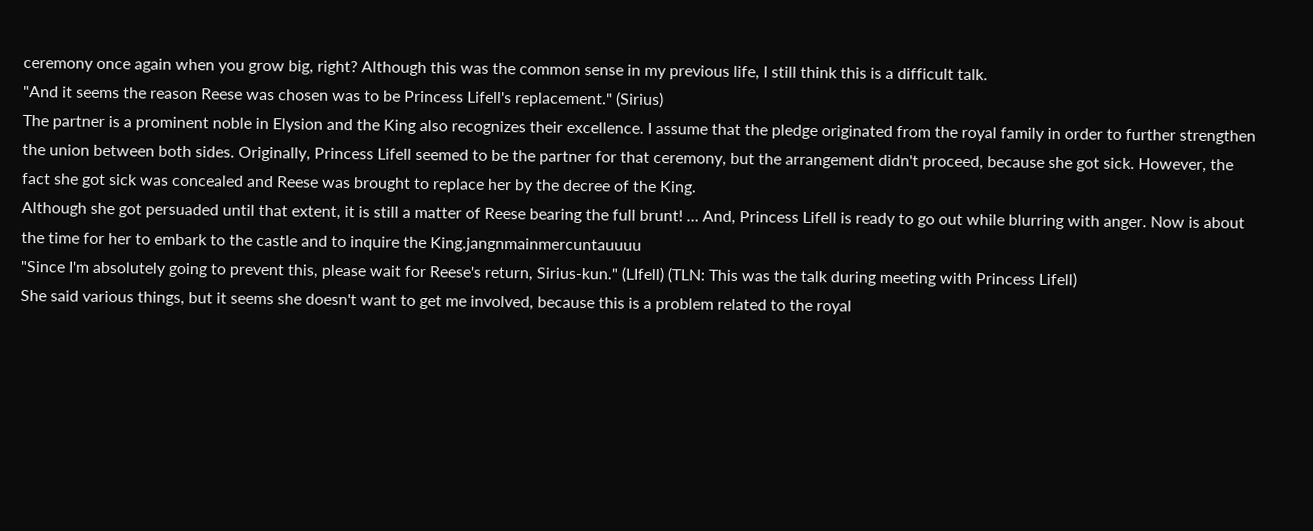ceremony once again when you grow big, right? Although this was the common sense in my previous life, I still think this is a difficult talk.
"And it seems the reason Reese was chosen was to be Princess Lifell's replacement." (Sirius)
The partner is a prominent noble in Elysion and the King also recognizes their excellence. I assume that the pledge originated from the royal family in order to further strengthen the union between both sides. Originally, Princess Lifell seemed to be the partner for that ceremony, but the arrangement didn't proceed, because she got sick. However, the fact she got sick was concealed and Reese was brought to replace her by the decree of the King.
Although she got persuaded until that extent, it is still a matter of Reese bearing the full brunt! … And, Princess Lifell is ready to go out while blurring with anger. Now is about the time for her to embark to the castle and to inquire the King.jangnmainmercuntauuuu
"Since I'm absolutely going to prevent this, please wait for Reese's return, Sirius-kun." (LIfell) (TLN: This was the talk during meeting with Princess Lifell)
She said various things, but it seems she doesn't want to get me involved, because this is a problem related to the royal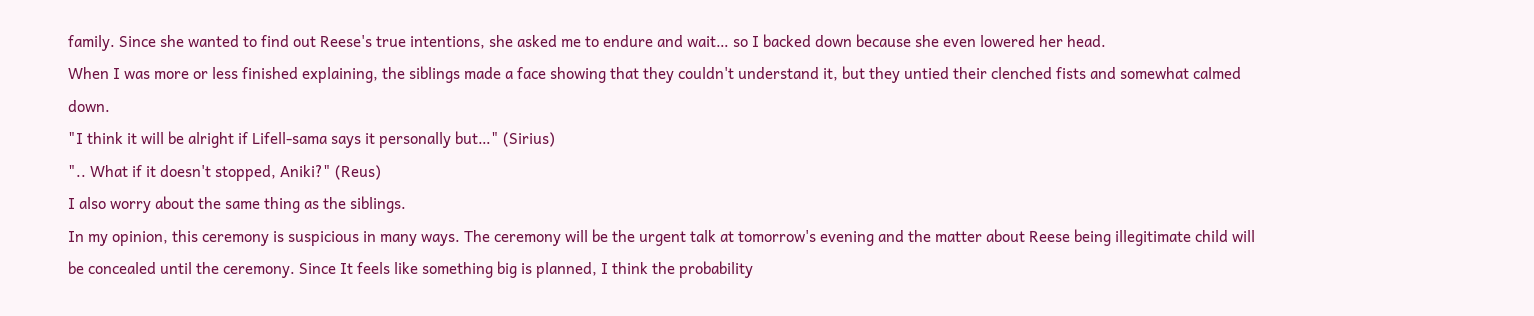family. Since she wanted to find out Reese's true intentions, she asked me to endure and wait… so I backed down because she even lowered her head.
When I was more or less finished explaining, the siblings made a face showing that they couldn't understand it, but they untied their clenched fists and somewhat calmed down.
"I think it will be alright if Lifell-sama says it personally but…" (Sirius)
".. What if it doesn't stopped, Aniki?" (Reus)
I also worry about the same thing as the siblings.
In my opinion, this ceremony is suspicious in many ways. The ceremony will be the urgent talk at tomorrow's evening and the matter about Reese being illegitimate child will be concealed until the ceremony. Since It feels like something big is planned, I think the probability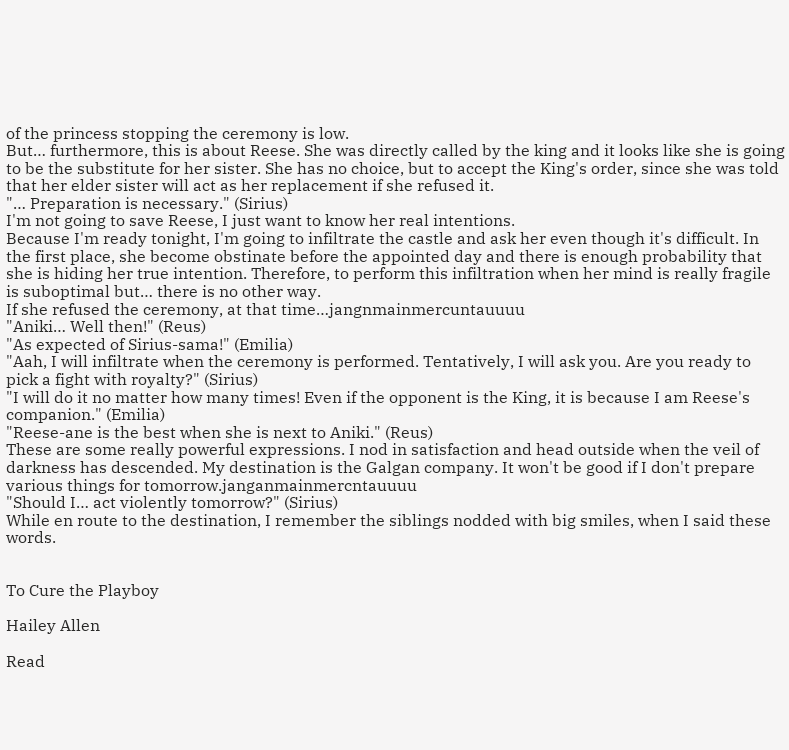of the princess stopping the ceremony is low.
But… furthermore, this is about Reese. She was directly called by the king and it looks like she is going to be the substitute for her sister. She has no choice, but to accept the King's order, since she was told that her elder sister will act as her replacement if she refused it.
"… Preparation is necessary." (Sirius)
I'm not going to save Reese, I just want to know her real intentions.
Because I'm ready tonight, I'm going to infiltrate the castle and ask her even though it's difficult. In the first place, she become obstinate before the appointed day and there is enough probability that she is hiding her true intention. Therefore, to perform this infiltration when her mind is really fragile is suboptimal but… there is no other way.
If she refused the ceremony, at that time…jangnmainmercuntauuuu
"Aniki… Well then!" (Reus)
"As expected of Sirius-sama!" (Emilia)
"Aah, I will infiltrate when the ceremony is performed. Tentatively, I will ask you. Are you ready to pick a fight with royalty?" (Sirius)
"I will do it no matter how many times! Even if the opponent is the King, it is because I am Reese's companion." (Emilia)
"Reese-ane is the best when she is next to Aniki." (Reus)
These are some really powerful expressions. I nod in satisfaction and head outside when the veil of darkness has descended. My destination is the Galgan company. It won't be good if I don't prepare various things for tomorrow.janganmainmercntauuuu
"Should I… act violently tomorrow?" (Sirius)
While en route to the destination, I remember the siblings nodded with big smiles, when I said these words.


To Cure the Playboy

Hailey Allen

Read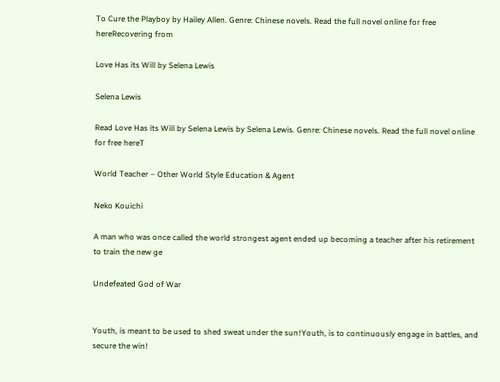To Cure the Playboy by Hailey Allen. Genre: Chinese novels. Read the full novel online for free hereRecovering from

Love Has its Will by Selena Lewis

Selena Lewis

Read Love Has its Will by Selena Lewis by Selena Lewis. Genre: Chinese novels. Read the full novel online for free hereT

World Teacher – Other World Style Education & Agent

Neko Kouichi

A man who was once called the world strongest agent ended up becoming a teacher after his retirement to train the new ge

Undefeated God of War


Youth, is meant to be used to shed sweat under the sun!Youth, is to continuously engage in battles, and secure the win!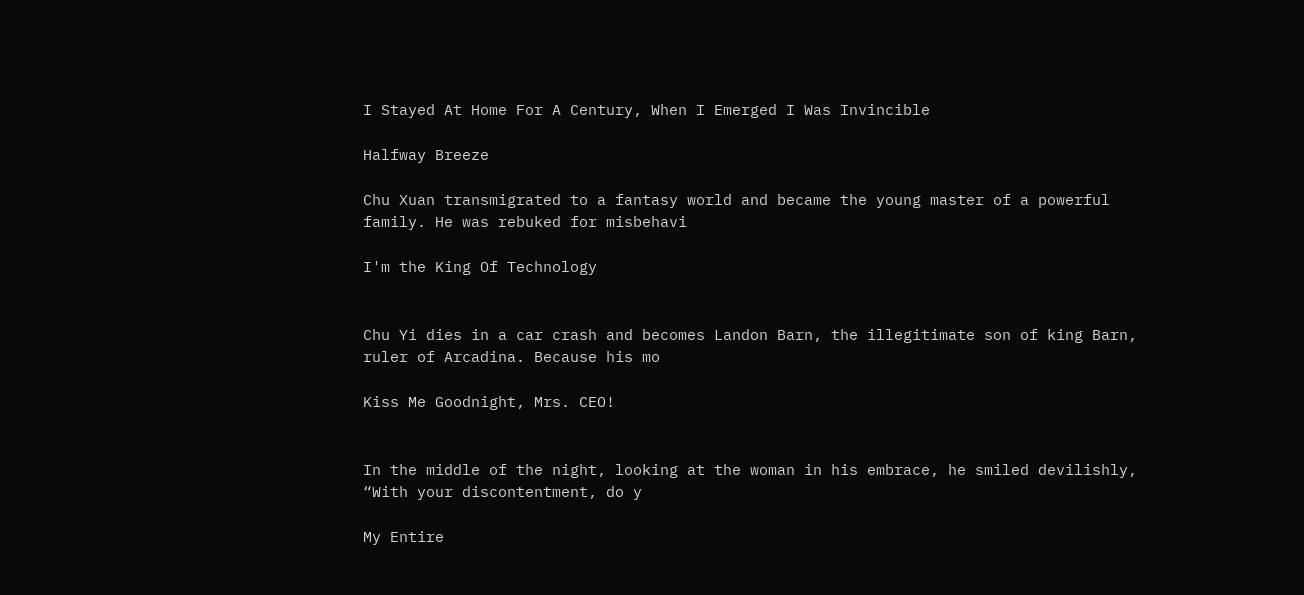I Stayed At Home For A Century, When I Emerged I Was Invincible

Halfway Breeze

Chu Xuan transmigrated to a fantasy world and became the young master of a powerful family. He was rebuked for misbehavi

I'm the King Of Technology


Chu Yi dies in a car crash and becomes Landon Barn, the illegitimate son of king Barn, ruler of Arcadina. Because his mo

Kiss Me Goodnight, Mrs. CEO!


In the middle of the night, looking at the woman in his embrace, he smiled devilishly, “With your discontentment, do y

My Entire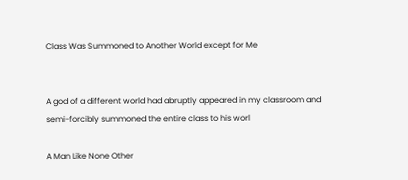Class Was Summoned to Another World except for Me


A god of a different world had abruptly appeared in my classroom and semi-forcibly summoned the entire class to his worl

A Man Like None Other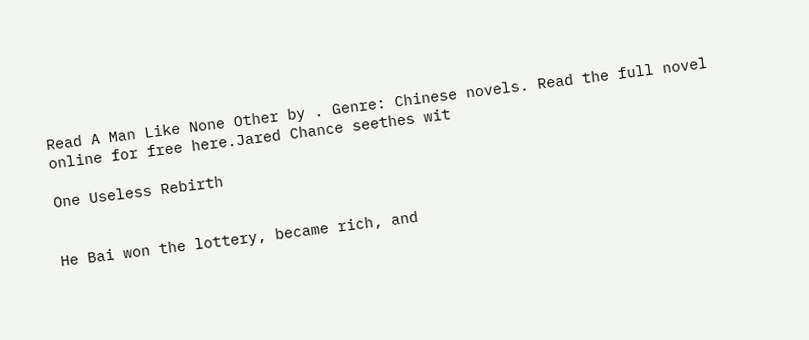Read A Man Like None Other by . Genre: Chinese novels. Read the full novel online for free here.Jared Chance seethes wit

One Useless Rebirth


He Bai won the lottery, became rich, and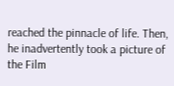reached the pinnacle of life. Then, he inadvertently took a picture of the Film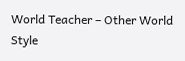World Teacher – Other World Style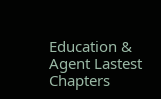Education & Agent Lastest Chapters